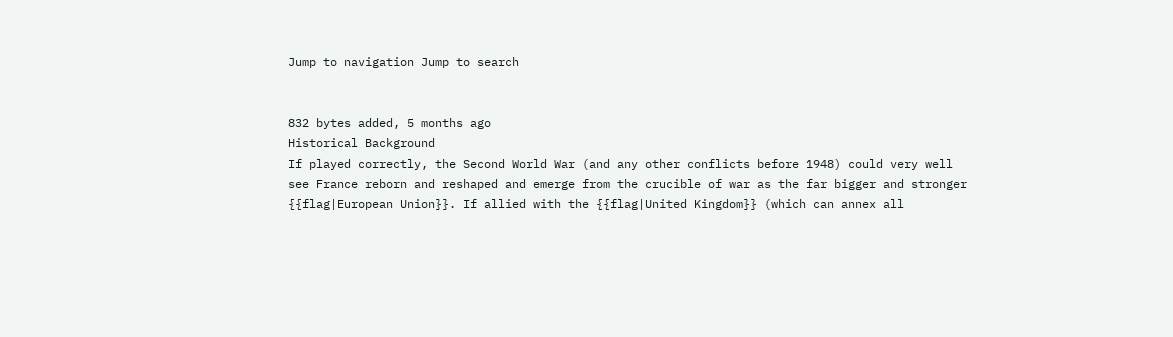Jump to navigation Jump to search


832 bytes added, 5 months ago
Historical Background
If played correctly, the Second World War (and any other conflicts before 1948) could very well see France reborn and reshaped and emerge from the crucible of war as the far bigger and stronger {{flag|European Union}}. If allied with the {{flag|United Kingdom}} (which can annex all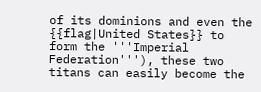of its dominions and even the {{flag|United States}} to form the '''Imperial Federation'''), these two titans can easily become the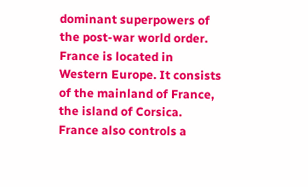dominant superpowers of the post-war world order.
France is located in Western Europe. It consists of the mainland of France, the island of Corsica. France also controls a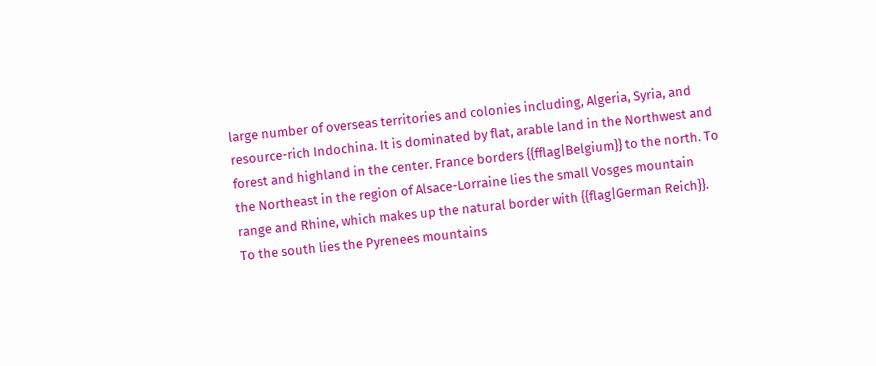large number of overseas territories and colonies including, Algeria, Syria, and resource-rich Indochina. It is dominated by flat, arable land in the Northwest and forest and highland in the center. France borders {{fflag|Belgium}} to the north. To the Northeast in the region of Alsace-Lorraine lies the small Vosges mountain range and Rhine, which makes up the natural border with {{flag|German Reich}}. To the south lies the Pyrenees mountains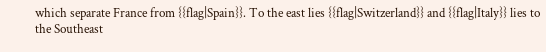which separate France from {{flag|Spain}}. To the east lies {{flag|Switzerland}} and {{flag|Italy}} lies to the Southeast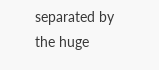separated by the huge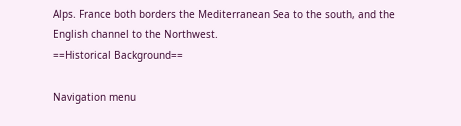Alps. France both borders the Mediterranean Sea to the south, and the English channel to the Northwest.
==Historical Background==

Navigation menu